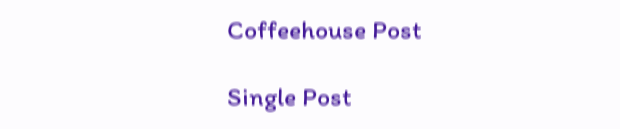Coffeehouse Post

Single Post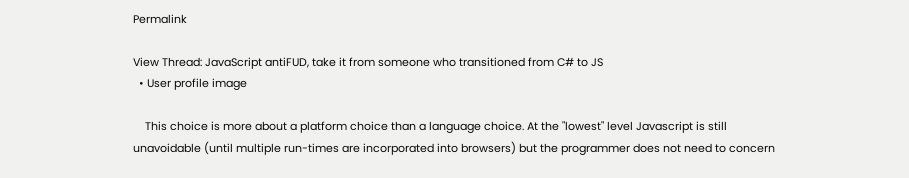Permalink

View Thread: JavaScript antiFUD, take it from someone who transitioned from C# to JS
  • User profile image

    This choice is more about a platform choice than a language choice. At the "lowest" level Javascript is still unavoidable (until multiple run-times are incorporated into browsers) but the programmer does not need to concern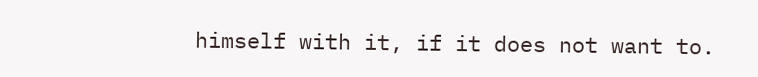himself with it, if it does not want to.